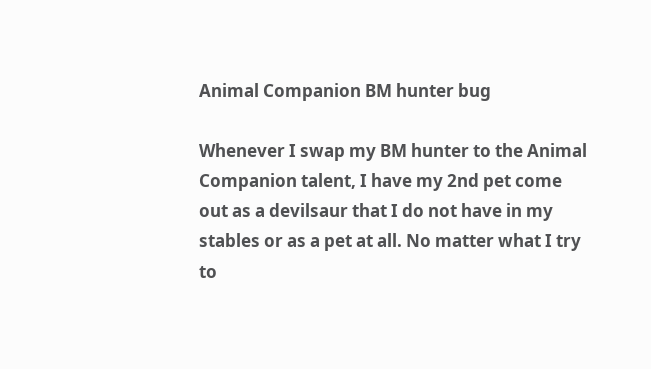Animal Companion BM hunter bug

Whenever I swap my BM hunter to the Animal Companion talent, I have my 2nd pet come out as a devilsaur that I do not have in my stables or as a pet at all. No matter what I try to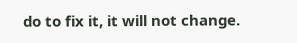do to fix it, it will not change.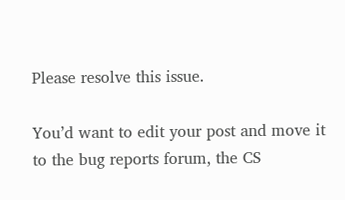Please resolve this issue.

You’d want to edit your post and move it to the bug reports forum, the CS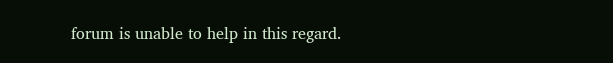forum is unable to help in this regard.